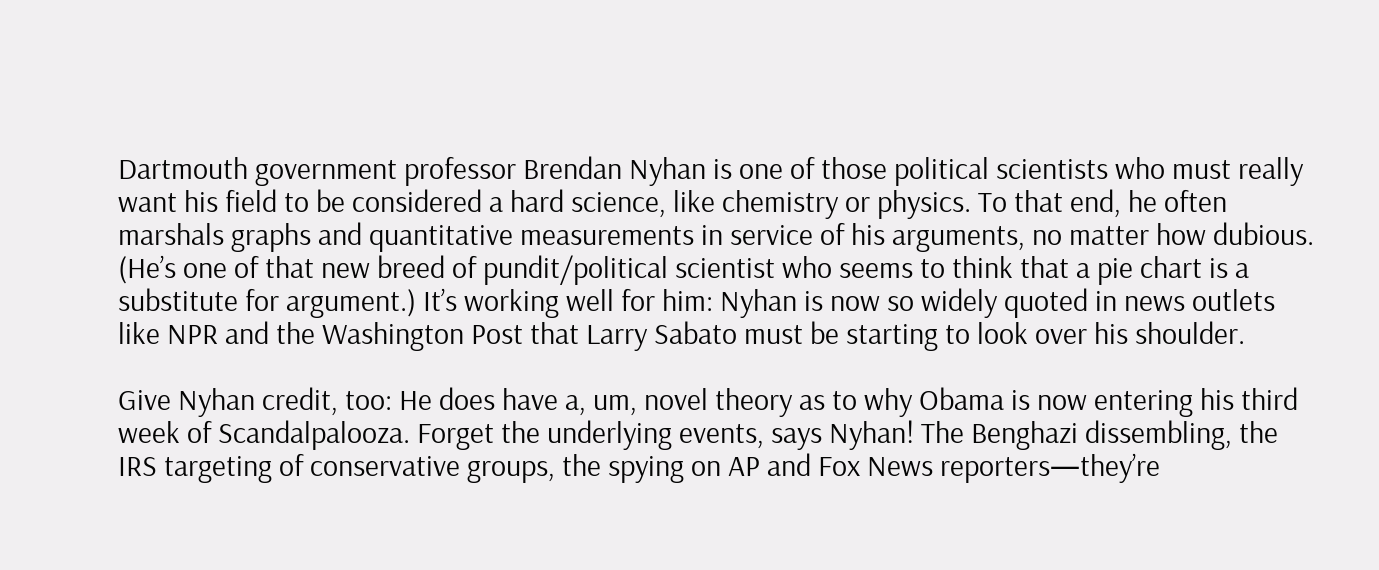Dartmouth government professor Brendan Nyhan is one of those political scientists who must really want his field to be considered a hard science, like chemistry or physics. To that end, he often marshals graphs and quantitative measurements in service of his arguments, no matter how dubious. (He’s one of that new breed of pundit/political scientist who seems to think that a pie chart is a substitute for argument.) It’s working well for him: Nyhan is now so widely quoted in news outlets like NPR and the Washington Post that Larry Sabato must be starting to look over his shoulder.

Give Nyhan credit, too: He does have a, um, novel theory as to why Obama is now entering his third week of Scandalpalooza. Forget the underlying events, says Nyhan! The Benghazi dissembling, the IRS targeting of conservative groups, the spying on AP and Fox News reporters—they’re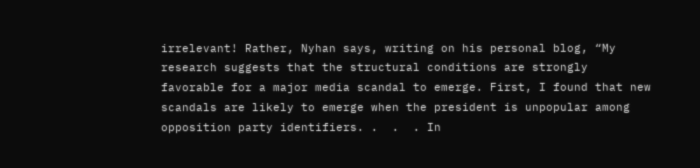irrelevant! Rather, Nyhan says, writing on his personal blog, “My research suggests that the structural conditions are strongly favorable for a major media scandal to emerge. First, I found that new scandals are likely to emerge when the president is unpopular among opposition party identifiers. .  .  . In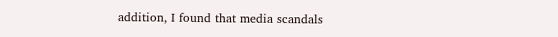addition, I found that media scandals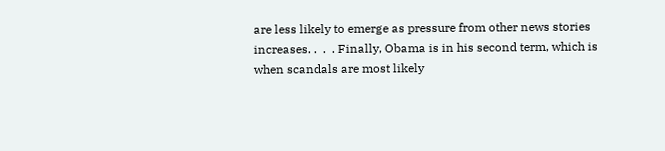are less likely to emerge as pressure from other news stories increases. .  .  . Finally, Obama is in his second term, which is when scandals are most likely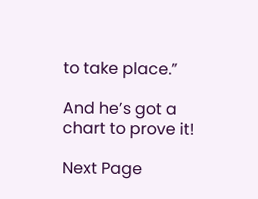to take place.”

And he’s got a chart to prove it!

Next Page